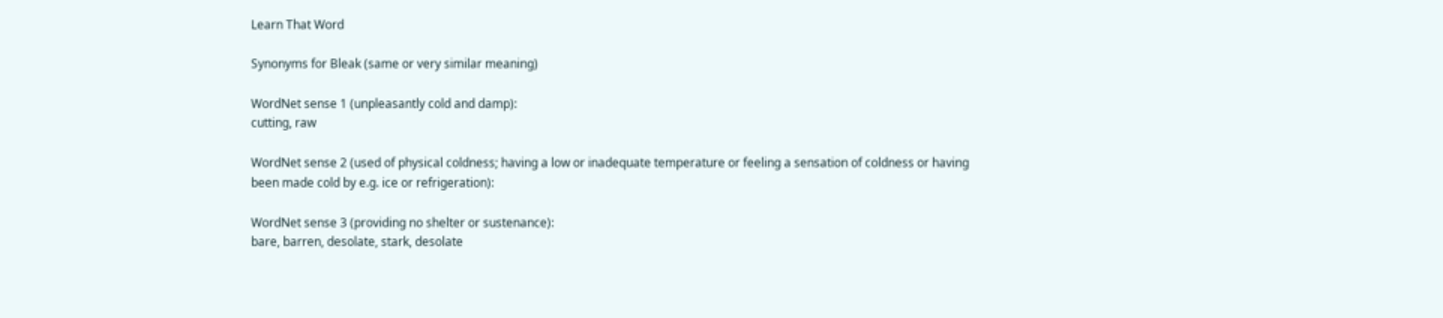Learn That Word

Synonyms for Bleak (same or very similar meaning)

WordNet sense 1 (unpleasantly cold and damp):
cutting, raw

WordNet sense 2 (used of physical coldness; having a low or inadequate temperature or feeling a sensation of coldness or having been made cold by e.g. ice or refrigeration):

WordNet sense 3 (providing no shelter or sustenance):
bare, barren, desolate, stark, desolate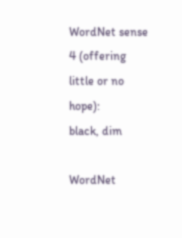WordNet sense 4 (offering little or no hope):
black, dim

WordNet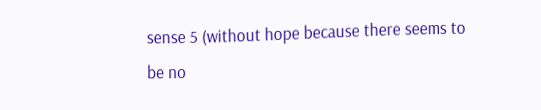sense 5 (without hope because there seems to be no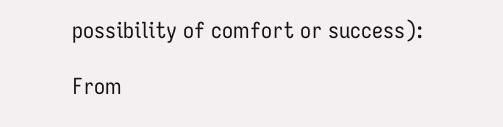possibility of comfort or success):

From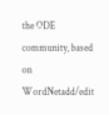the ODE community, based on WordNetadd/edit